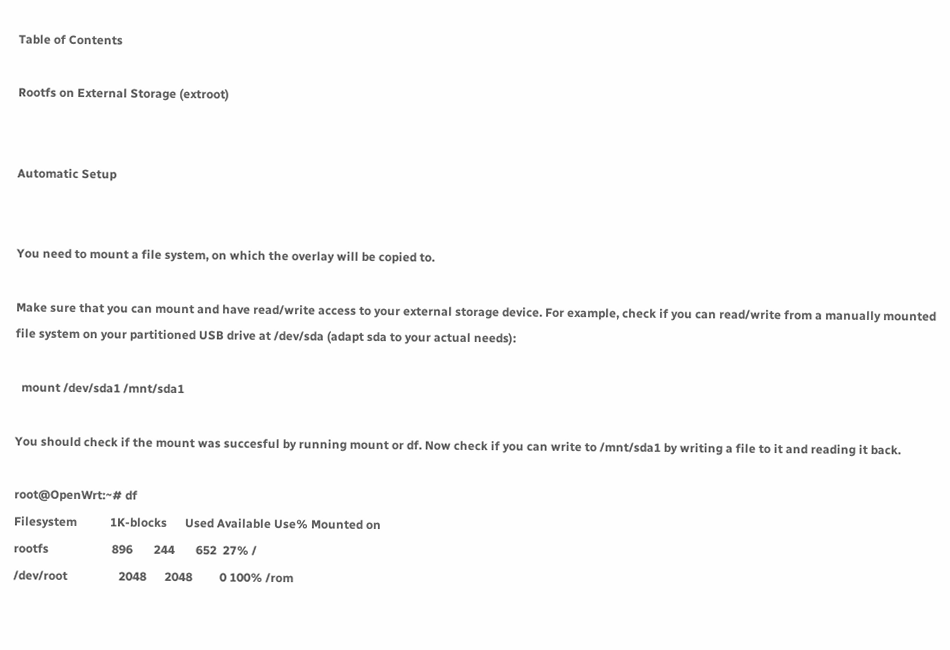Table of Contents

Rootfs on External Storage (extroot)


Automatic Setup


You need to mount a file system, on which the overlay will be copied to.

Make sure that you can mount and have read/write access to your external storage device. For example, check if you can read/write from a manually mounted file system on your partitioned USB drive at /dev/sda (adapt sda to your actual needs):

  mount /dev/sda1 /mnt/sda1

You should check if the mount was succesful by running mount or df. Now check if you can write to /mnt/sda1 by writing a file to it and reading it back.

root@OpenWrt:~# df
Filesystem           1K-blocks      Used Available Use% Mounted on
rootfs                     896       244       652  27% /
/dev/root                 2048      2048         0 100% /rom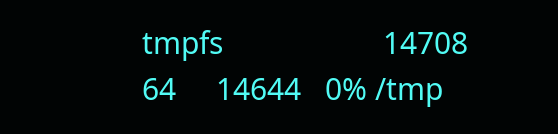tmpfs                    14708        64     14644   0% /tmp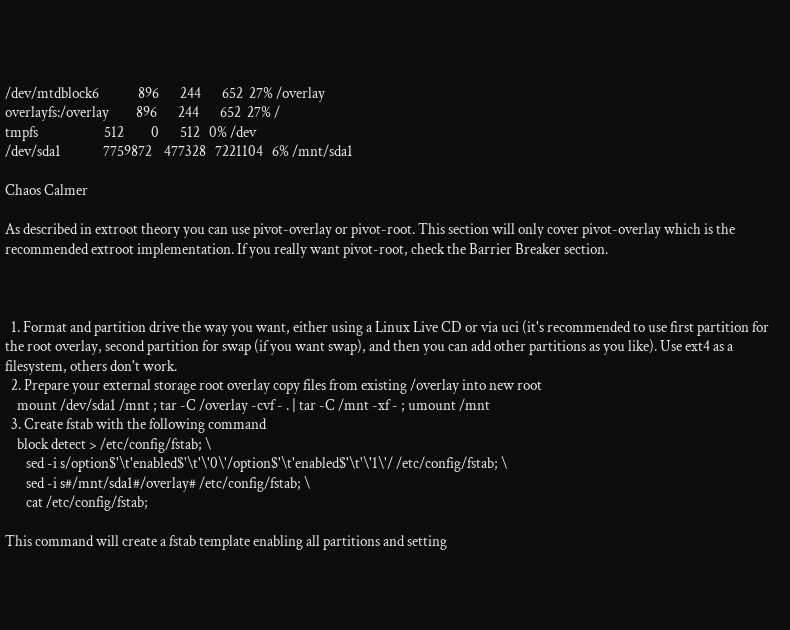/dev/mtdblock6             896       244       652  27% /overlay
overlayfs:/overlay         896       244       652  27% /
tmpfs                      512         0       512   0% /dev
/dev/sda1              7759872    477328   7221104   6% /mnt/sda1

Chaos Calmer

As described in extroot theory you can use pivot-overlay or pivot-root. This section will only cover pivot-overlay which is the recommended extroot implementation. If you really want pivot-root, check the Barrier Breaker section.



  1. Format and partition drive the way you want, either using a Linux Live CD or via uci (it's recommended to use first partition for the root overlay, second partition for swap (if you want swap), and then you can add other partitions as you like). Use ext4 as a filesystem, others don't work.
  2. Prepare your external storage root overlay copy files from existing /overlay into new root
    mount /dev/sda1 /mnt ; tar -C /overlay -cvf - . | tar -C /mnt -xf - ; umount /mnt
  3. Create fstab with the following command
    block detect > /etc/config/fstab; \
       sed -i s/option$'\t'enabled$'\t'\'0\'/option$'\t'enabled$'\t'\'1\'/ /etc/config/fstab; \
       sed -i s#/mnt/sda1#/overlay# /etc/config/fstab; \
       cat /etc/config/fstab;

This command will create a fstab template enabling all partitions and setting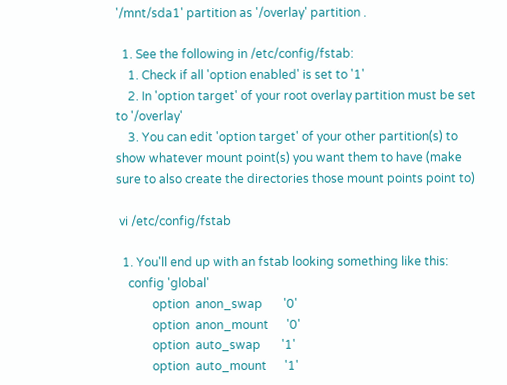'/mnt/sda1' partition as '/overlay' partition .

  1. See the following in /etc/config/fstab:
    1. Check if all 'option enabled' is set to '1'
    2. In 'option target' of your root overlay partition must be set to '/overlay'
    3. You can edit 'option target' of your other partition(s) to show whatever mount point(s) you want them to have (make sure to also create the directories those mount points point to)

 vi /etc/config/fstab

  1. You'll end up with an fstab looking something like this:
    config 'global'
            option  anon_swap       '0'
            option  anon_mount      '0'
            option  auto_swap       '1'
            option  auto_mount      '1'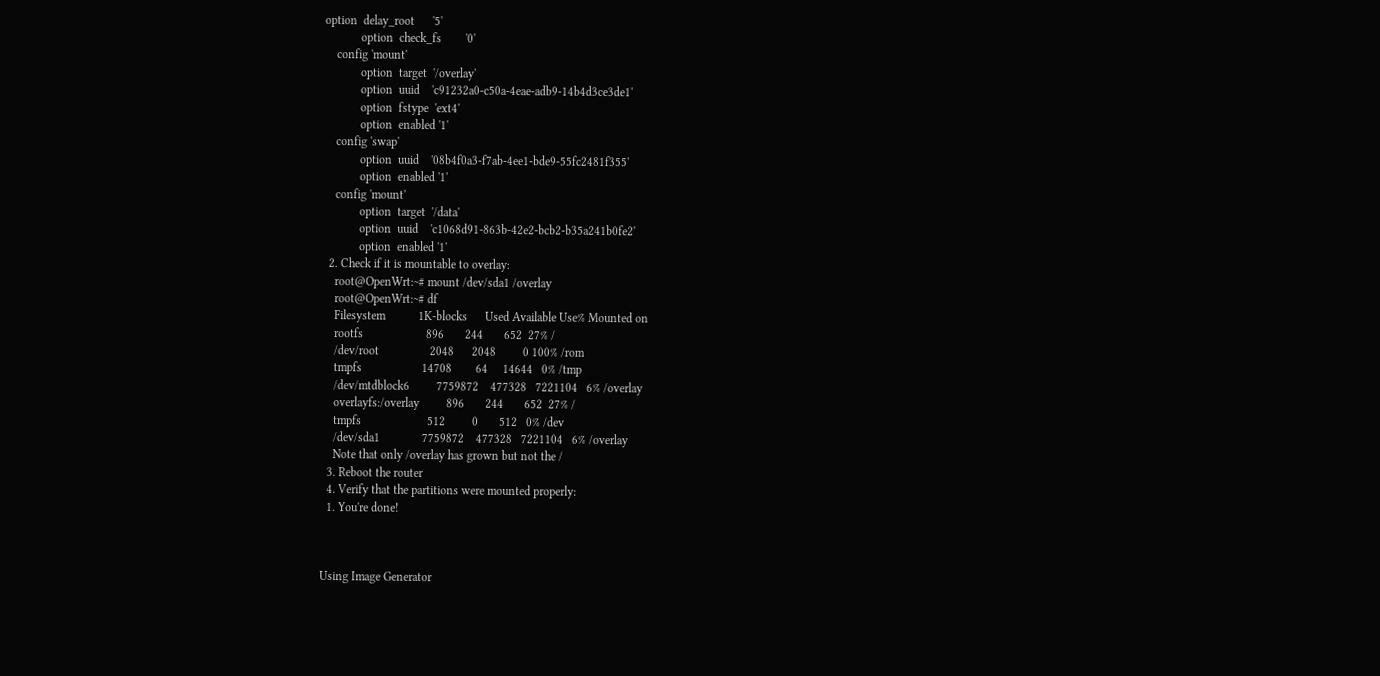option  delay_root      '5'
            option  check_fs        '0'
    config 'mount'
            option  target  '/overlay'
            option  uuid    'c91232a0-c50a-4eae-adb9-14b4d3ce3de1'
            option  fstype  'ext4'
            option  enabled '1'
    config 'swap'
            option  uuid    '08b4f0a3-f7ab-4ee1-bde9-55fc2481f355'
            option  enabled '1'
    config 'mount'
            option  target  '/data'
            option  uuid    'c1068d91-863b-42e2-bcb2-b35a241b0fe2'
            option  enabled '1'
  2. Check if it is mountable to overlay:
    root@OpenWrt:~# mount /dev/sda1 /overlay
    root@OpenWrt:~# df
    Filesystem           1K-blocks      Used Available Use% Mounted on
    rootfs                     896       244       652  27% /
    /dev/root                 2048      2048         0 100% /rom
    tmpfs                    14708        64     14644   0% /tmp
    /dev/mtdblock6         7759872    477328   7221104   6% /overlay
    overlayfs:/overlay         896       244       652  27% /
    tmpfs                      512         0       512   0% /dev
    /dev/sda1              7759872    477328   7221104   6% /overlay
    Note that only /overlay has grown but not the /
  3. Reboot the router
  4. Verify that the partitions were mounted properly:
  1. You're done!



Using Image Generator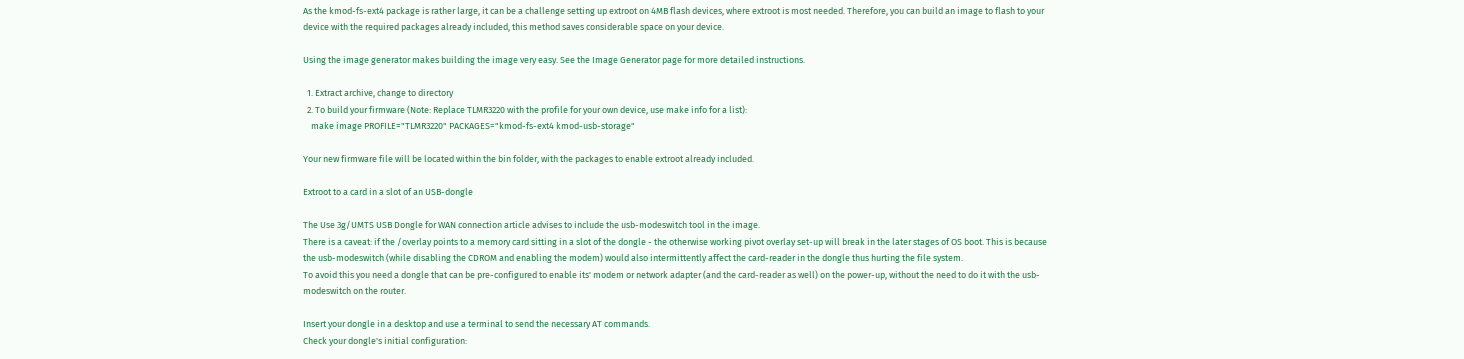As the kmod-fs-ext4 package is rather large, it can be a challenge setting up extroot on 4MB flash devices, where extroot is most needed. Therefore, you can build an image to flash to your device with the required packages already included, this method saves considerable space on your device.

Using the image generator makes building the image very easy. See the Image Generator page for more detailed instructions.

  1. Extract archive, change to directory
  2. To build your firmware (Note: Replace TLMR3220 with the profile for your own device, use make info for a list):
    make image PROFILE="TLMR3220" PACKAGES="kmod-fs-ext4 kmod-usb-storage"

Your new firmware file will be located within the bin folder, with the packages to enable extroot already included.

Extroot to a card in a slot of an USB-dongle

The Use 3g/UMTS USB Dongle for WAN connection article advises to include the usb-modeswitch tool in the image.
There is a caveat: if the /overlay points to a memory card sitting in a slot of the dongle - the otherwise working pivot overlay set-up will break in the later stages of OS boot. This is because the usb-modeswitch (while disabling the CDROM and enabling the modem) would also intermittently affect the card-reader in the dongle thus hurting the file system.
To avoid this you need a dongle that can be pre-configured to enable its' modem or network adapter (and the card-reader as well) on the power-up, without the need to do it with the usb-modeswitch on the router.

Insert your dongle in a desktop and use a terminal to send the necessary AT commands.
Check your dongle's initial configuration: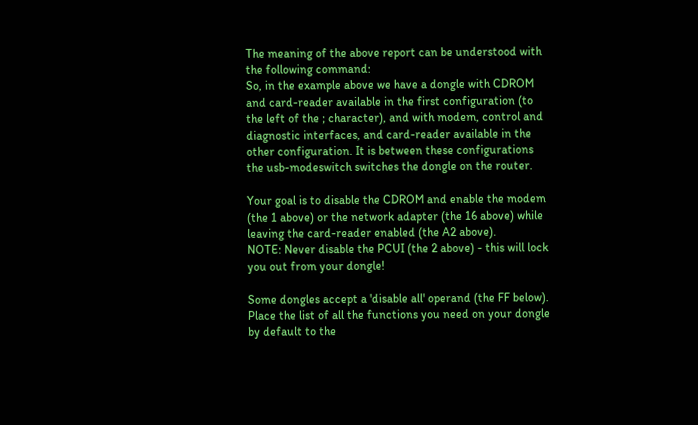The meaning of the above report can be understood with the following command:
So, in the example above we have a dongle with CDROM and card-reader available in the first configuration (to the left of the ; character), and with modem, control and diagnostic interfaces, and card-reader available in the other configuration. It is between these configurations the usb-modeswitch switches the dongle on the router.

Your goal is to disable the CDROM and enable the modem (the 1 above) or the network adapter (the 16 above) while leaving the card-reader enabled (the A2 above).
NOTE: Never disable the PCUI (the 2 above) - this will lock you out from your dongle!

Some dongles accept a 'disable all' operand (the FF below).
Place the list of all the functions you need on your dongle by default to the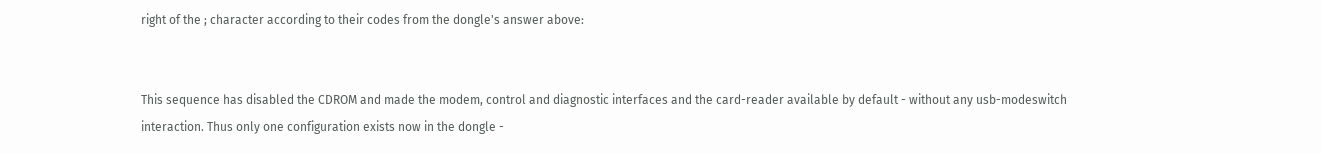right of the ; character according to their codes from the dongle's answer above:


This sequence has disabled the CDROM and made the modem, control and diagnostic interfaces and the card-reader available by default - without any usb-modeswitch interaction. Thus only one configuration exists now in the dongle -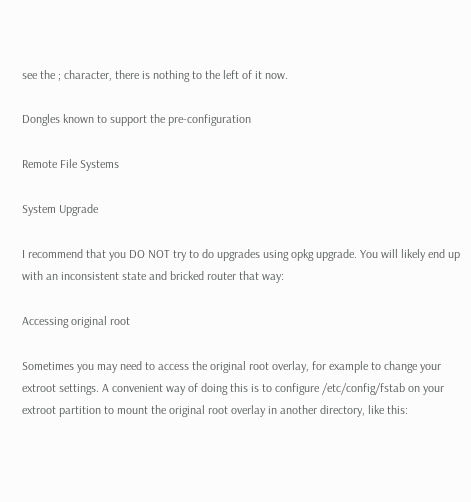see the ; character, there is nothing to the left of it now.

Dongles known to support the pre-configuration

Remote File Systems

System Upgrade

I recommend that you DO NOT try to do upgrades using opkg upgrade. You will likely end up with an inconsistent state and bricked router that way:

Accessing original root

Sometimes you may need to access the original root overlay, for example to change your extroot settings. A convenient way of doing this is to configure /etc/config/fstab on your extroot partition to mount the original root overlay in another directory, like this: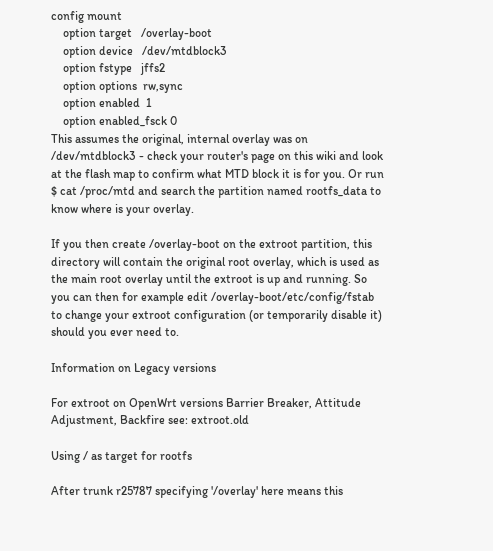config mount
    option target   /overlay-boot
    option device   /dev/mtdblock3
    option fstype   jffs2
    option options  rw,sync
    option enabled  1
    option enabled_fsck 0
This assumes the original, internal overlay was on /dev/mtdblock3 - check your router's page on this wiki and look at the flash map to confirm what MTD block it is for you. Or run $ cat /proc/mtd and search the partition named rootfs_data to know where is your overlay.

If you then create /overlay-boot on the extroot partition, this directory will contain the original root overlay, which is used as the main root overlay until the extroot is up and running. So you can then for example edit /overlay-boot/etc/config/fstab to change your extroot configuration (or temporarily disable it) should you ever need to.

Information on Legacy versions

For extroot on OpenWrt versions Barrier Breaker, Attitude Adjustment, Backfire see: extroot.old

Using / as target for rootfs

After trunk r25787 specifying '/overlay' here means this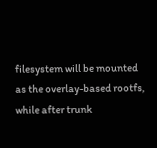filesystem will be mounted as the overlay-based rootfs, while after trunk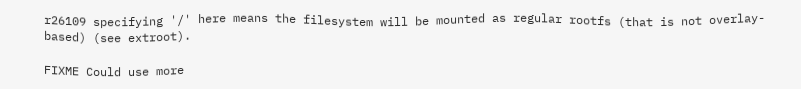r26109 specifying '/' here means the filesystem will be mounted as regular rootfs (that is not overlay-based) (see extroot).

FIXME Could use more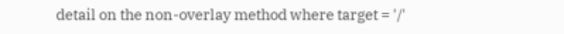detail on the non-overlay method where target = '/'